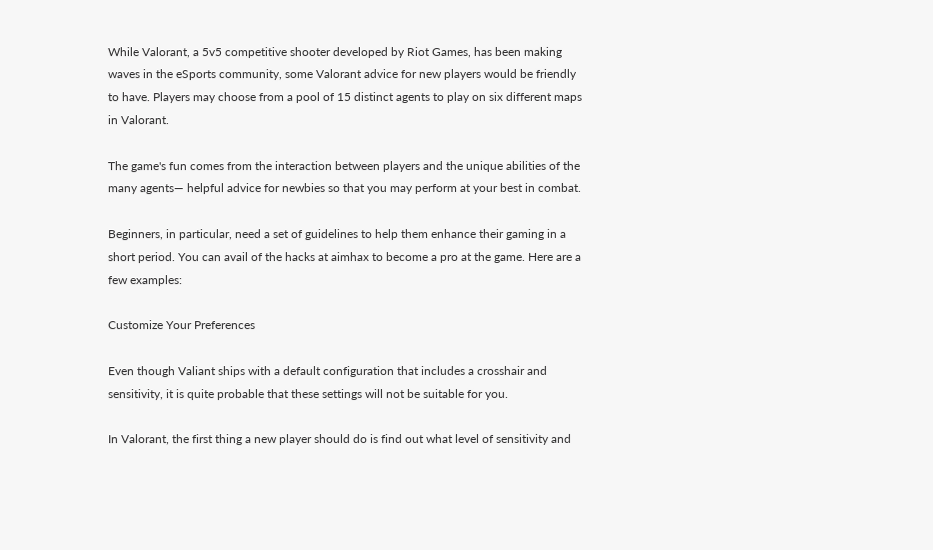While Valorant, a 5v5 competitive shooter developed by Riot Games, has been making waves in the eSports community, some Valorant advice for new players would be friendly to have. Players may choose from a pool of 15 distinct agents to play on six different maps in Valorant.

The game's fun comes from the interaction between players and the unique abilities of the many agents— helpful advice for newbies so that you may perform at your best in combat.

Beginners, in particular, need a set of guidelines to help them enhance their gaming in a short period. You can avail of the hacks at aimhax to become a pro at the game. Here are a few examples:

Customize Your Preferences

Even though Valiant ships with a default configuration that includes a crosshair and sensitivity, it is quite probable that these settings will not be suitable for you.

In Valorant, the first thing a new player should do is find out what level of sensitivity and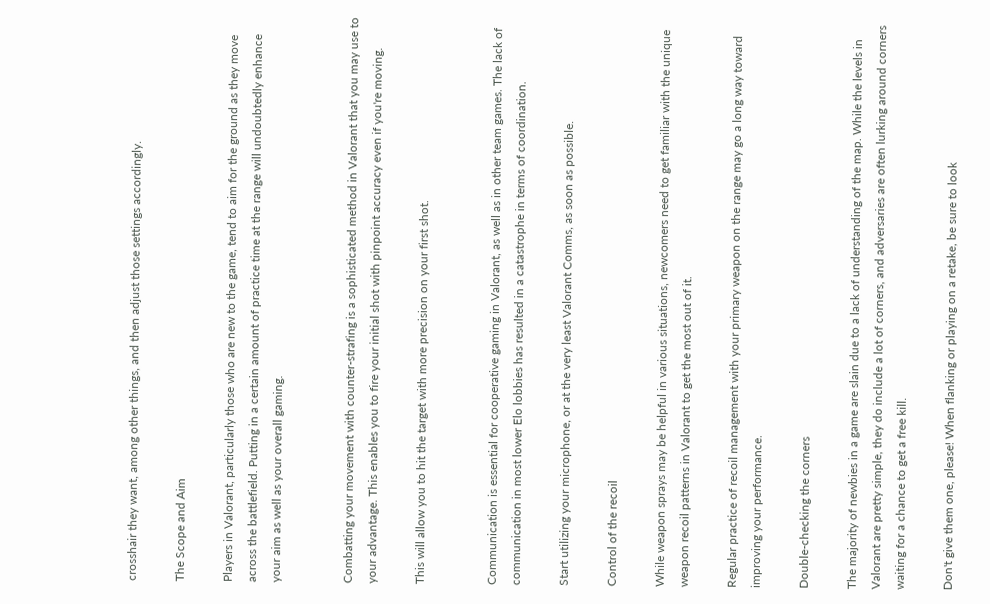crosshair they want, among other things, and then adjust those settings accordingly.

The Scope and Aim

Players in Valorant, particularly those who are new to the game, tend to aim for the ground as they move across the battlefield. Putting in a certain amount of practice time at the range will undoubtedly enhance your aim as well as your overall gaming.


Combatting your movement with counter-strafing is a sophisticated method in Valorant that you may use to your advantage. This enables you to fire your initial shot with pinpoint accuracy even if you're moving.

This will allow you to hit the target with more precision on your first shot.


Communication is essential for cooperative gaming in Valorant, as well as in other team games. The lack of communication in most lower Elo lobbies has resulted in a catastrophe in terms of coordination.

Start utilizing your microphone, or at the very least Valorant Comms, as soon as possible.

Control of the recoil

While weapon sprays may be helpful in various situations, newcomers need to get familiar with the unique weapon recoil patterns in Valorant to get the most out of it.

Regular practice of recoil management with your primary weapon on the range may go a long way toward improving your performance.

Double-checking the corners

The majority of newbies in a game are slain due to a lack of understanding of the map. While the levels in Valorant are pretty simple, they do include a lot of corners, and adversaries are often lurking around corners waiting for a chance to get a free kill.

Don't give them one, please! When flanking or playing on a retake, be sure to look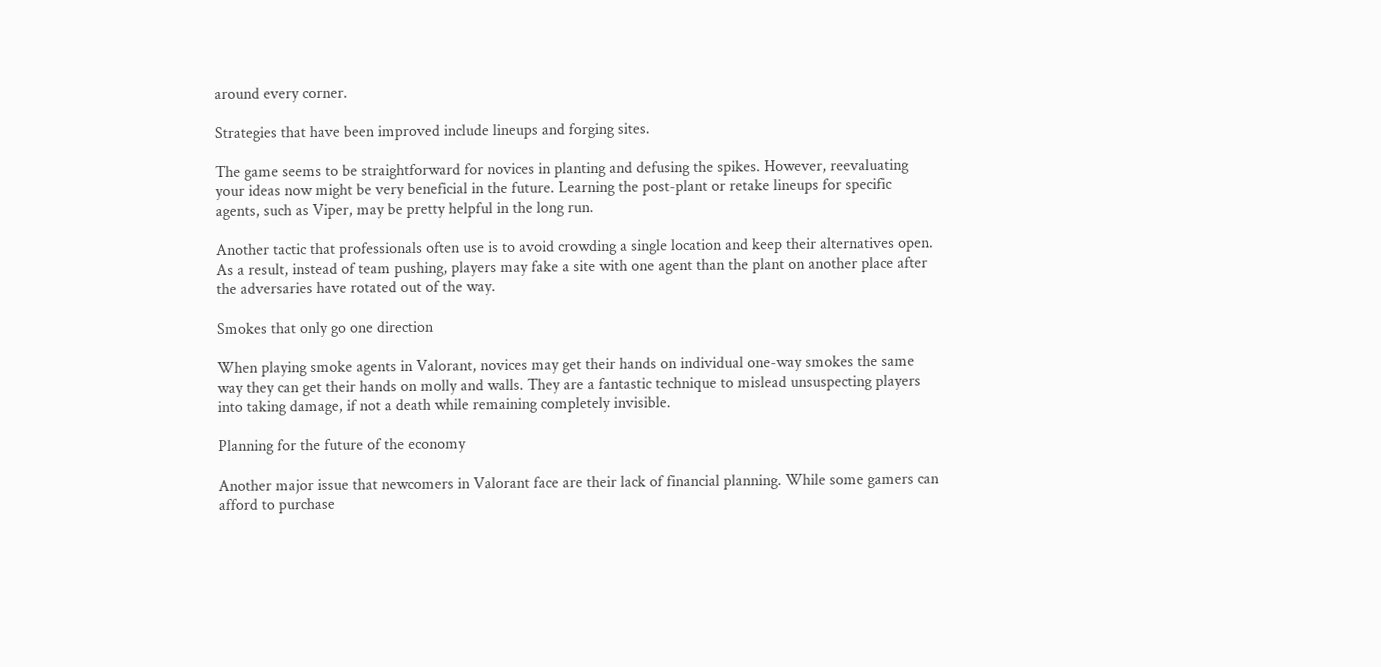around every corner.

Strategies that have been improved include lineups and forging sites.

The game seems to be straightforward for novices in planting and defusing the spikes. However, reevaluating your ideas now might be very beneficial in the future. Learning the post-plant or retake lineups for specific agents, such as Viper, may be pretty helpful in the long run.

Another tactic that professionals often use is to avoid crowding a single location and keep their alternatives open. As a result, instead of team pushing, players may fake a site with one agent than the plant on another place after the adversaries have rotated out of the way.

Smokes that only go one direction

When playing smoke agents in Valorant, novices may get their hands on individual one-way smokes the same way they can get their hands on molly and walls. They are a fantastic technique to mislead unsuspecting players into taking damage, if not a death while remaining completely invisible.

Planning for the future of the economy

Another major issue that newcomers in Valorant face are their lack of financial planning. While some gamers can afford to purchase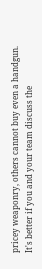pricey weaponry, others cannot buy even a handgun. It's better if you and your team discuss the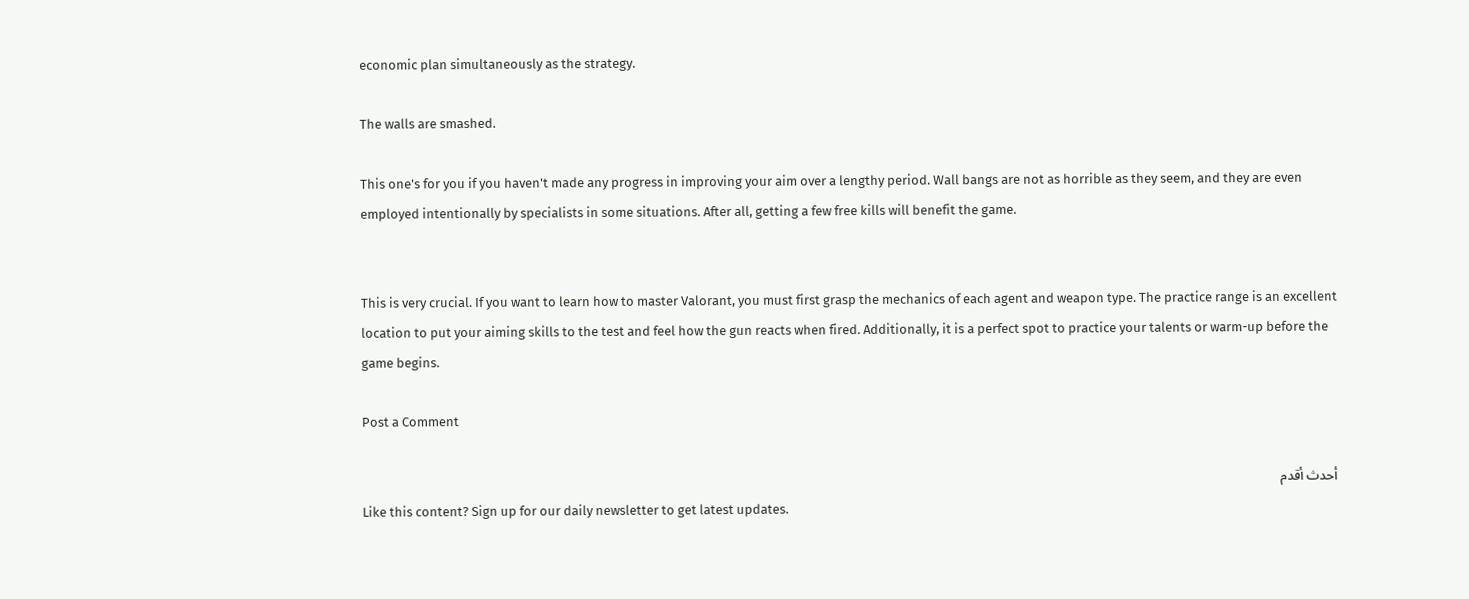economic plan simultaneously as the strategy.

The walls are smashed.

This one's for you if you haven't made any progress in improving your aim over a lengthy period. Wall bangs are not as horrible as they seem, and they are even employed intentionally by specialists in some situations. After all, getting a few free kills will benefit the game.


This is very crucial. If you want to learn how to master Valorant, you must first grasp the mechanics of each agent and weapon type. The practice range is an excellent location to put your aiming skills to the test and feel how the gun reacts when fired. Additionally, it is a perfect spot to practice your talents or warm-up before the game begins.

Post a Comment

أحدث أقدم
Like this content? Sign up for our daily newsletter to get latest updates.